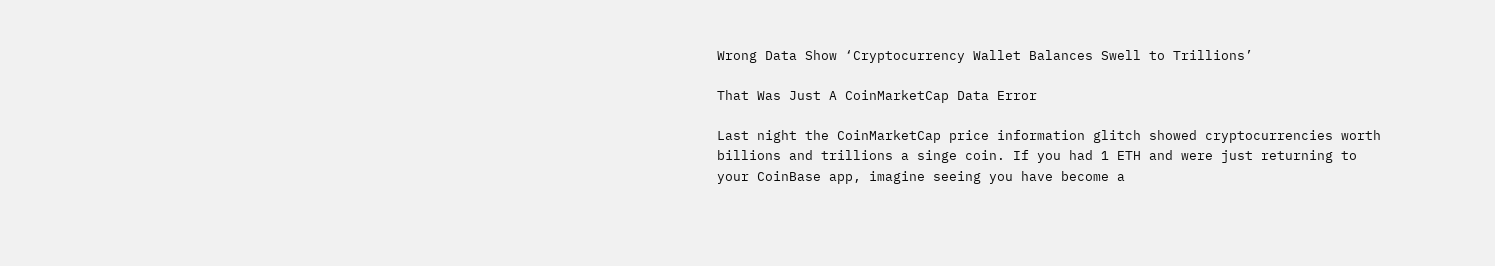Wrong Data Show ‘Cryptocurrency Wallet Balances Swell to Trillions’

That Was Just A CoinMarketCap Data Error

Last night the CoinMarketCap price information glitch showed cryptocurrencies worth billions and trillions a singe coin. If you had 1 ETH and were just returning to your CoinBase app, imagine seeing you have become a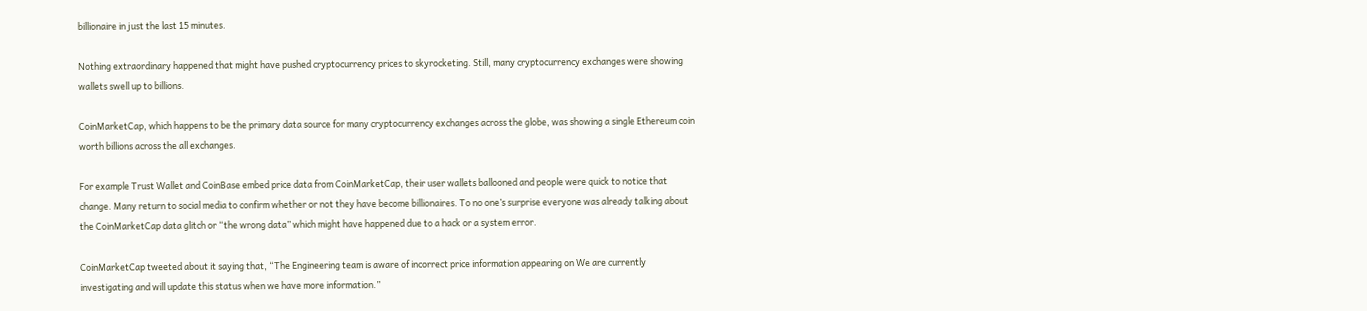billionaire in just the last 15 minutes.

Nothing extraordinary happened that might have pushed cryptocurrency prices to skyrocketing. Still, many cryptocurrency exchanges were showing wallets swell up to billions.

CoinMarketCap, which happens to be the primary data source for many cryptocurrency exchanges across the globe, was showing a single Ethereum coin worth billions across the all exchanges.

For example Trust Wallet and CoinBase embed price data from CoinMarketCap, their user wallets ballooned and people were quick to notice that change. Many return to social media to confirm whether or not they have become billionaires. To no one’s surprise everyone was already talking about the CoinMarketCap data glitch or “the wrong data” which might have happened due to a hack or a system error.

CoinMarketCap tweeted about it saying that, “The Engineering team is aware of incorrect price information appearing on We are currently investigating and will update this status when we have more information.”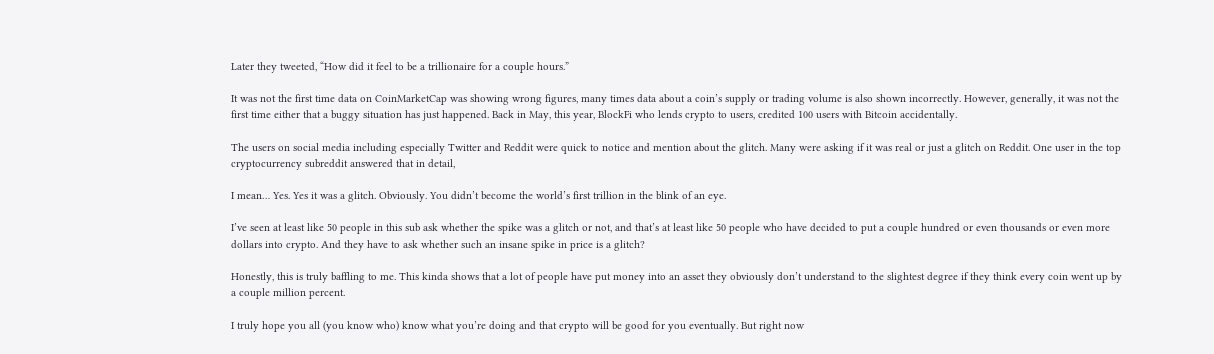Later they tweeted, “How did it feel to be a trillionaire for a couple hours.”

It was not the first time data on CoinMarketCap was showing wrong figures, many times data about a coin’s supply or trading volume is also shown incorrectly. However, generally, it was not the first time either that a buggy situation has just happened. Back in May, this year, BlockFi who lends crypto to users, credited 100 users with Bitcoin accidentally.

The users on social media including especially Twitter and Reddit were quick to notice and mention about the glitch. Many were asking if it was real or just a glitch on Reddit. One user in the top cryptocurrency subreddit answered that in detail,

I mean… Yes. Yes it was a glitch. Obviously. You didn’t become the world’s first trillion in the blink of an eye.

I’ve seen at least like 50 people in this sub ask whether the spike was a glitch or not, and that’s at least like 50 people who have decided to put a couple hundred or even thousands or even more dollars into crypto. And they have to ask whether such an insane spike in price is a glitch?

Honestly, this is truly baffling to me. This kinda shows that a lot of people have put money into an asset they obviously don’t understand to the slightest degree if they think every coin went up by a couple million percent.

I truly hope you all (you know who) know what you’re doing and that crypto will be good for you eventually. But right now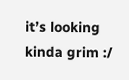it’s looking kinda grim :/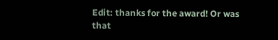Edit: thanks for the award! Or was that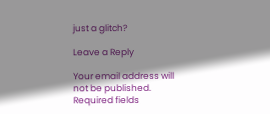just a glitch?

Leave a Reply

Your email address will not be published. Required fields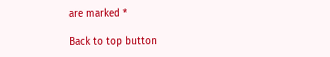are marked *

Back to top button